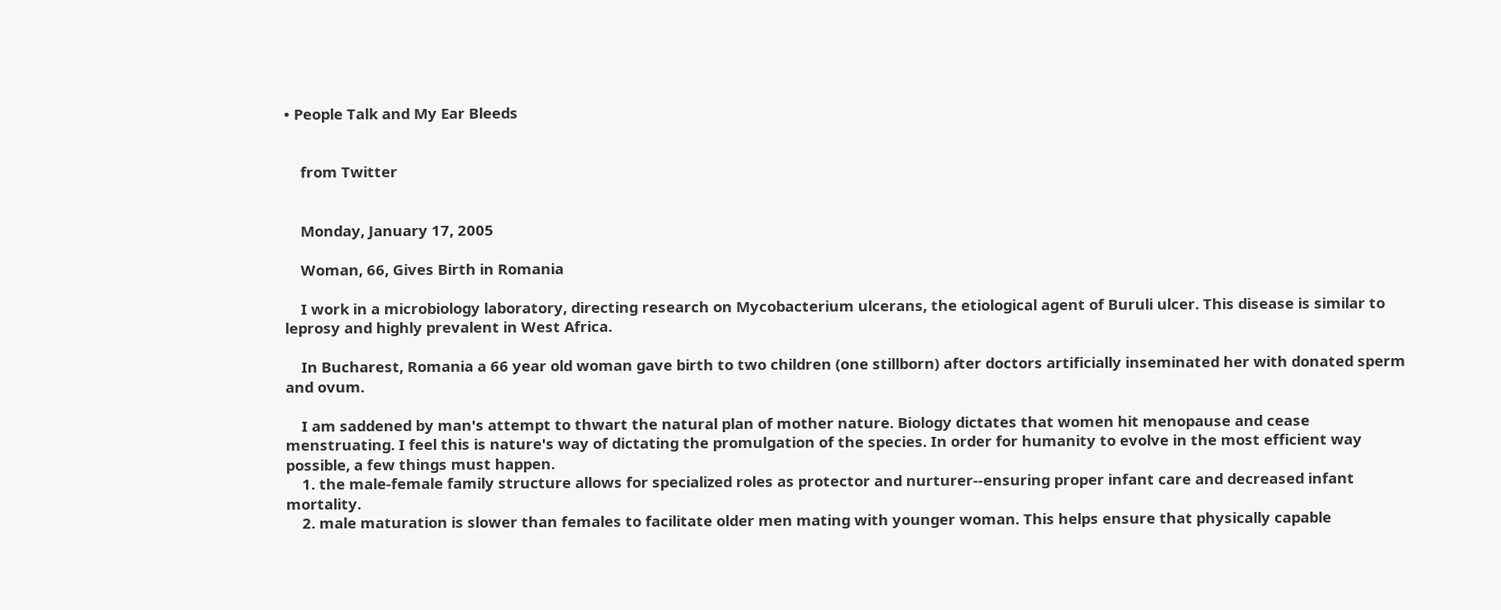• People Talk and My Ear Bleeds


    from Twitter


    Monday, January 17, 2005

    Woman, 66, Gives Birth in Romania

    I work in a microbiology laboratory, directing research on Mycobacterium ulcerans, the etiological agent of Buruli ulcer. This disease is similar to leprosy and highly prevalent in West Africa.

    In Bucharest, Romania a 66 year old woman gave birth to two children (one stillborn) after doctors artificially inseminated her with donated sperm and ovum.

    I am saddened by man's attempt to thwart the natural plan of mother nature. Biology dictates that women hit menopause and cease menstruating. I feel this is nature's way of dictating the promulgation of the species. In order for humanity to evolve in the most efficient way possible, a few things must happen.
    1. the male-female family structure allows for specialized roles as protector and nurturer--ensuring proper infant care and decreased infant mortality.
    2. male maturation is slower than females to facilitate older men mating with younger woman. This helps ensure that physically capable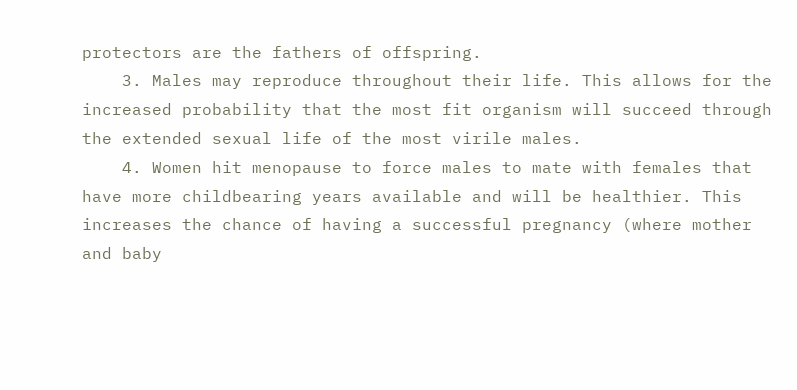protectors are the fathers of offspring.
    3. Males may reproduce throughout their life. This allows for the increased probability that the most fit organism will succeed through the extended sexual life of the most virile males.
    4. Women hit menopause to force males to mate with females that have more childbearing years available and will be healthier. This increases the chance of having a successful pregnancy (where mother and baby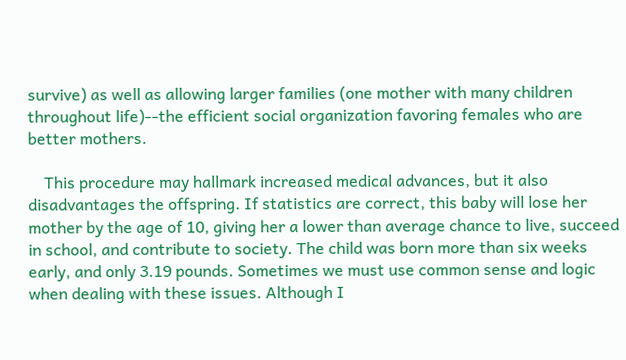survive) as well as allowing larger families (one mother with many children throughout life)--the efficient social organization favoring females who are better mothers.

    This procedure may hallmark increased medical advances, but it also disadvantages the offspring. If statistics are correct, this baby will lose her mother by the age of 10, giving her a lower than average chance to live, succeed in school, and contribute to society. The child was born more than six weeks early, and only 3.19 pounds. Sometimes we must use common sense and logic when dealing with these issues. Although I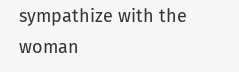sympathize with the woman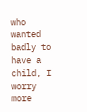who wanted badly to have a child, I worry more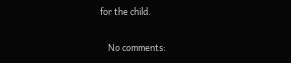for the child.

    No comments: